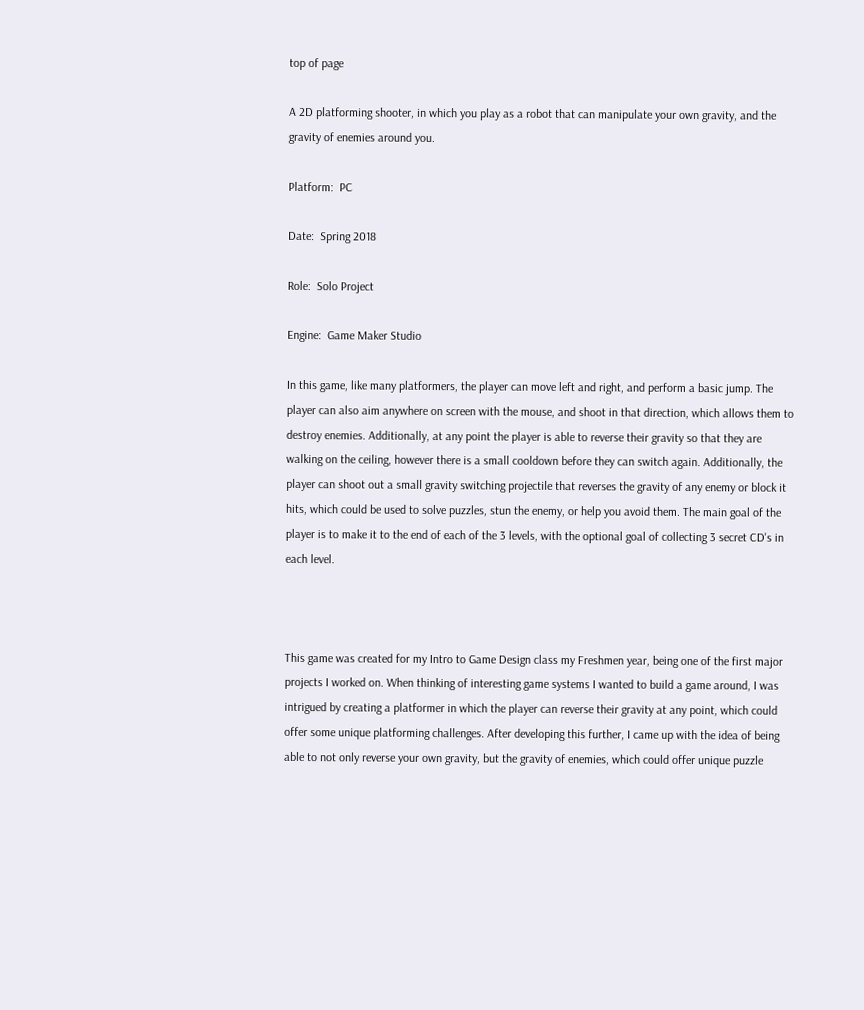top of page

A 2D platforming shooter, in which you play as a robot that can manipulate your own gravity, and the gravity of enemies around you.

Platform:  PC

Date:  Spring 2018

Role:  Solo Project

Engine:  Game Maker Studio

In this game, like many platformers, the player can move left and right, and perform a basic jump. The player can also aim anywhere on screen with the mouse, and shoot in that direction, which allows them to destroy enemies. Additionally, at any point the player is able to reverse their gravity so that they are walking on the ceiling, however there is a small cooldown before they can switch again. Additionally, the player can shoot out a small gravity switching projectile that reverses the gravity of any enemy or block it hits, which could be used to solve puzzles, stun the enemy, or help you avoid them. The main goal of the player is to make it to the end of each of the 3 levels, with the optional goal of collecting 3 secret CD's in each level.



This game was created for my Intro to Game Design class my Freshmen year, being one of the first major projects I worked on. When thinking of interesting game systems I wanted to build a game around, I was intrigued by creating a platformer in which the player can reverse their gravity at any point, which could offer some unique platforming challenges. After developing this further, I came up with the idea of being able to not only reverse your own gravity, but the gravity of enemies, which could offer unique puzzle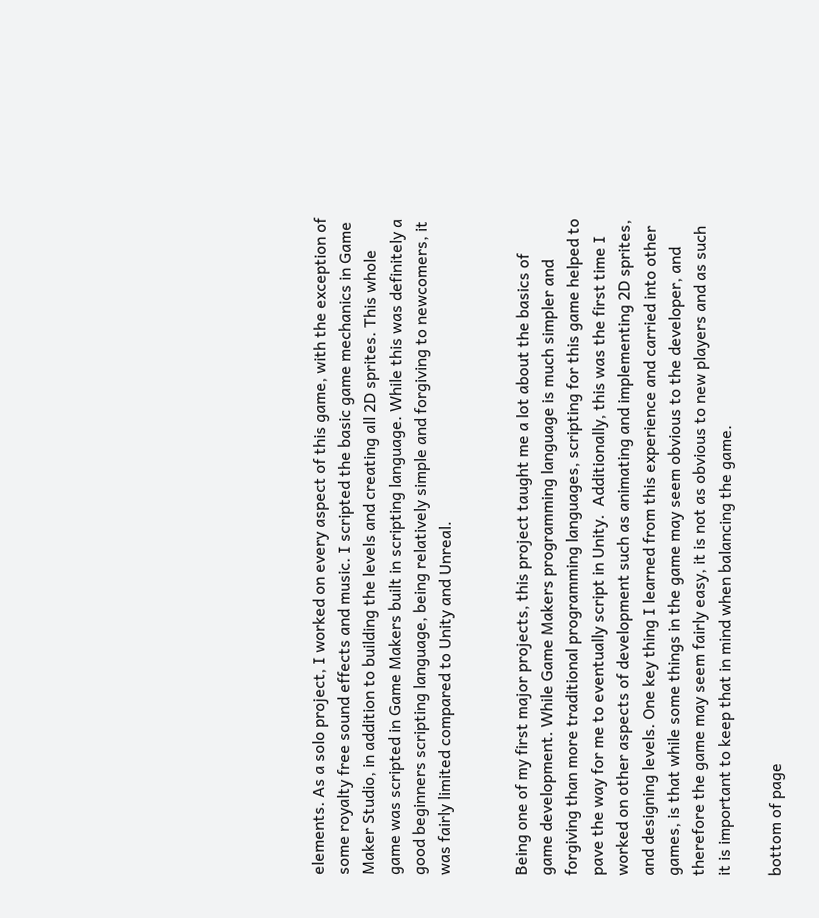elements. As a solo project, I worked on every aspect of this game, with the exception of some royalty free sound effects and music. I scripted the basic game mechanics in Game Maker Studio, in addition to building the levels and creating all 2D sprites. This whole game was scripted in Game Makers built in scripting language. While this was definitely a good beginners scripting language, being relatively simple and forgiving to newcomers, it was fairly limited compared to Unity and Unreal.


Being one of my first major projects, this project taught me a lot about the basics of game development. While Game Makers programming language is much simpler and forgiving than more traditional programming languages, scripting for this game helped to pave the way for me to eventually script in Unity.  Additionally, this was the first time I worked on other aspects of development such as animating and implementing 2D sprites, and designing levels. One key thing I learned from this experience and carried into other games, is that while some things in the game may seem obvious to the developer, and therefore the game may seem fairly easy, it is not as obvious to new players and as such it is important to keep that in mind when balancing the game.

bottom of page